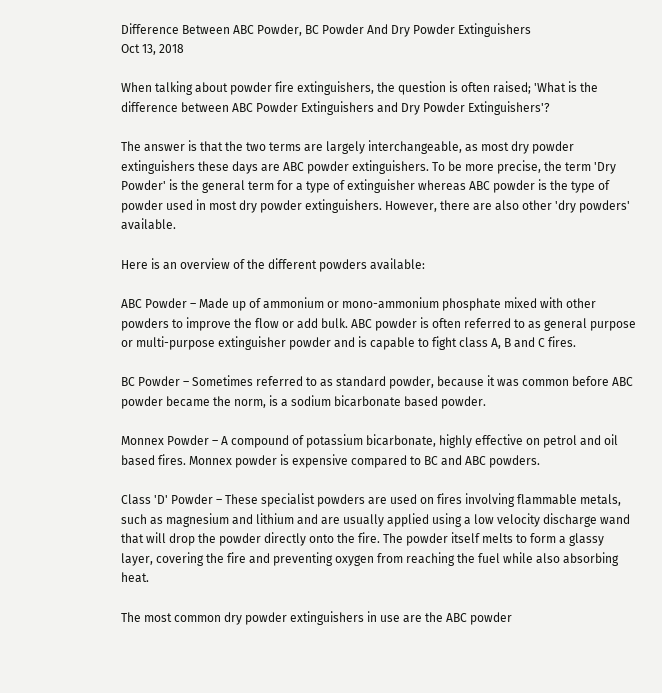Difference Between ABC Powder, BC Powder And Dry Powder Extinguishers
Oct 13, 2018

When talking about powder fire extinguishers, the question is often raised; 'What is the difference between ABC Powder Extinguishers and Dry Powder Extinguishers'?

The answer is that the two terms are largely interchangeable, as most dry powder extinguishers these days are ABC powder extinguishers. To be more precise, the term 'Dry Powder' is the general term for a type of extinguisher whereas ABC powder is the type of powder used in most dry powder extinguishers. However, there are also other 'dry powders' available.

Here is an overview of the different powders available:

ABC Powder – Made up of ammonium or mono-ammonium phosphate mixed with other powders to improve the flow or add bulk. ABC powder is often referred to as general purpose or multi-purpose extinguisher powder and is capable to fight class A, B and C fires.

BC Powder – Sometimes referred to as standard powder, because it was common before ABC powder became the norm, is a sodium bicarbonate based powder.

Monnex Powder – A compound of potassium bicarbonate, highly effective on petrol and oil based fires. Monnex powder is expensive compared to BC and ABC powders.

Class 'D' Powder – These specialist powders are used on fires involving flammable metals, such as magnesium and lithium and are usually applied using a low velocity discharge wand that will drop the powder directly onto the fire. The powder itself melts to form a glassy layer, covering the fire and preventing oxygen from reaching the fuel while also absorbing heat.

The most common dry powder extinguishers in use are the ABC powder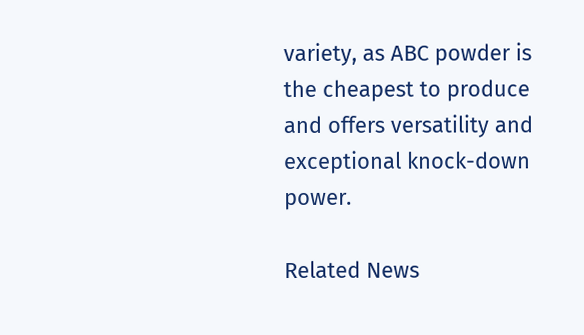variety, as ABC powder is the cheapest to produce and offers versatility and exceptional knock-down power.

Related News